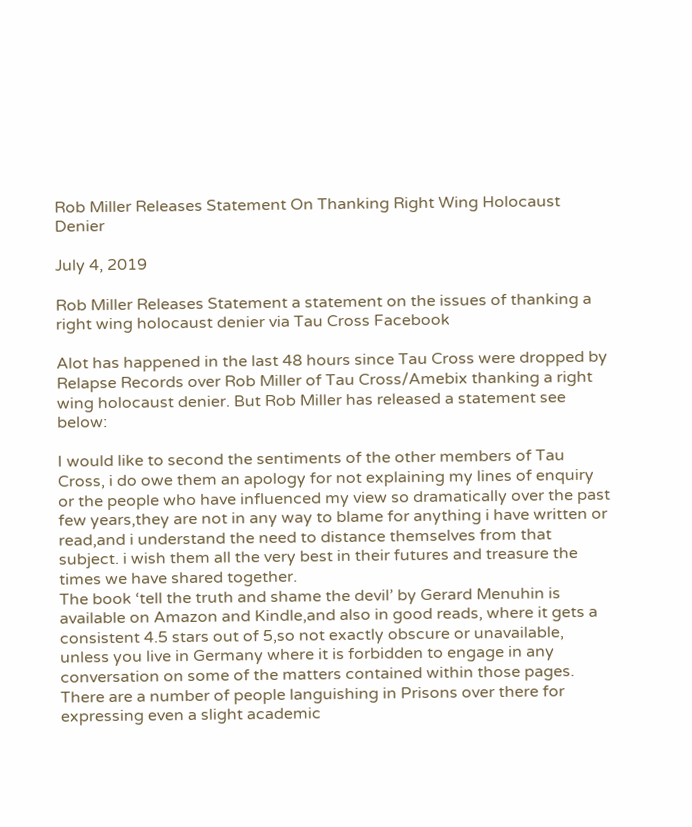Rob Miller Releases Statement On Thanking Right Wing Holocaust Denier

July 4, 2019

Rob Miller Releases Statement a statement on the issues of thanking a right wing holocaust denier via Tau Cross Facebook

Alot has happened in the last 48 hours since Tau Cross were dropped by Relapse Records over Rob Miller of Tau Cross/Amebix thanking a right wing holocaust denier. But Rob Miller has released a statement see below:

I would like to second the sentiments of the other members of Tau Cross, i do owe them an apology for not explaining my lines of enquiry or the people who have influenced my view so dramatically over the past few years,they are not in any way to blame for anything i have written or read,and i understand the need to distance themselves from that subject. i wish them all the very best in their futures and treasure the times we have shared together.
The book ‘tell the truth and shame the devil’ by Gerard Menuhin is available on Amazon and Kindle,and also in good reads, where it gets a consistent 4.5 stars out of 5,so not exactly obscure or unavailable, unless you live in Germany where it is forbidden to engage in any conversation on some of the matters contained within those pages. There are a number of people languishing in Prisons over there for expressing even a slight academic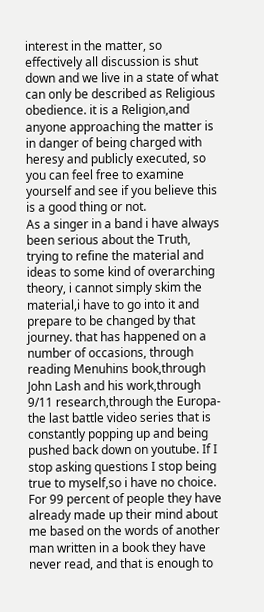interest in the matter, so effectively all discussion is shut down and we live in a state of what can only be described as Religious obedience. it is a Religion,and anyone approaching the matter is in danger of being charged with heresy and publicly executed, so you can feel free to examine yourself and see if you believe this is a good thing or not.
As a singer in a band i have always been serious about the Truth, trying to refine the material and ideas to some kind of overarching theory, i cannot simply skim the material,i have to go into it and prepare to be changed by that journey. that has happened on a number of occasions, through reading Menuhins book,through John Lash and his work,through 9/11 research,through the Europa-the last battle video series that is constantly popping up and being pushed back down on youtube. If I stop asking questions I stop being true to myself,so i have no choice. For 99 percent of people they have already made up their mind about me based on the words of another man written in a book they have never read, and that is enough to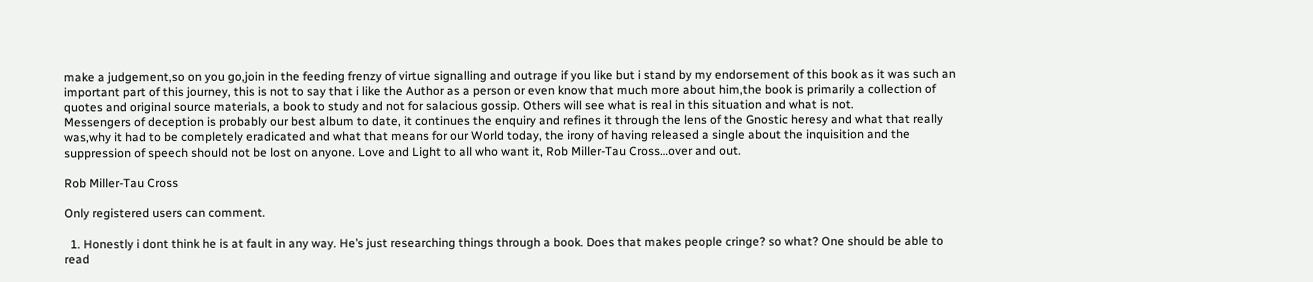make a judgement,so on you go,join in the feeding frenzy of virtue signalling and outrage if you like but i stand by my endorsement of this book as it was such an important part of this journey, this is not to say that i like the Author as a person or even know that much more about him,the book is primarily a collection of quotes and original source materials, a book to study and not for salacious gossip. Others will see what is real in this situation and what is not.
Messengers of deception is probably our best album to date, it continues the enquiry and refines it through the lens of the Gnostic heresy and what that really was,why it had to be completely eradicated and what that means for our World today, the irony of having released a single about the inquisition and the suppression of speech should not be lost on anyone. Love and Light to all who want it, Rob Miller-Tau Cross…over and out.

Rob Miller-Tau Cross

Only registered users can comment.

  1. Honestly i dont think he is at fault in any way. He’s just researching things through a book. Does that makes people cringe? so what? One should be able to read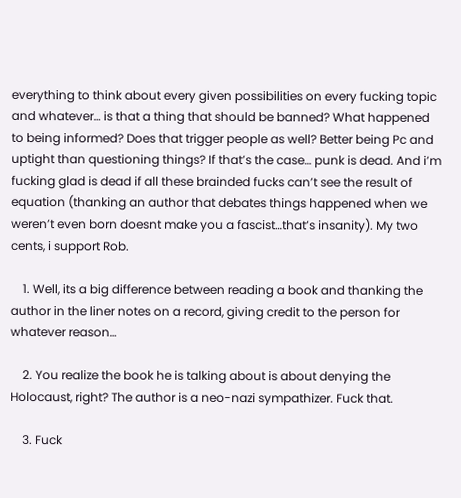everything to think about every given possibilities on every fucking topic and whatever… is that a thing that should be banned? What happened to being informed? Does that trigger people as well? Better being Pc and uptight than questioning things? If that’s the case… punk is dead. And i’m fucking glad is dead if all these brainded fucks can’t see the result of equation (thanking an author that debates things happened when we weren’t even born doesnt make you a fascist…that’s insanity). My two cents, i support Rob.

    1. Well, its a big difference between reading a book and thanking the author in the liner notes on a record, giving credit to the person for whatever reason…

    2. You realize the book he is talking about is about denying the Holocaust, right? The author is a neo-nazi sympathizer. Fuck that.

    3. Fuck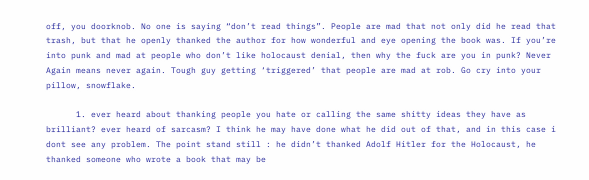off, you doorknob. No one is saying “don’t read things”. People are mad that not only did he read that trash, but that he openly thanked the author for how wonderful and eye opening the book was. If you’re into punk and mad at people who don’t like holocaust denial, then why the fuck are you in punk? Never Again means never again. Tough guy getting ‘triggered’ that people are mad at rob. Go cry into your pillow, snowflake.

      1. ever heard about thanking people you hate or calling the same shitty ideas they have as brilliant? ever heard of sarcasm? I think he may have done what he did out of that, and in this case i dont see any problem. The point stand still : he didn’t thanked Adolf Hitler for the Holocaust, he thanked someone who wrote a book that may be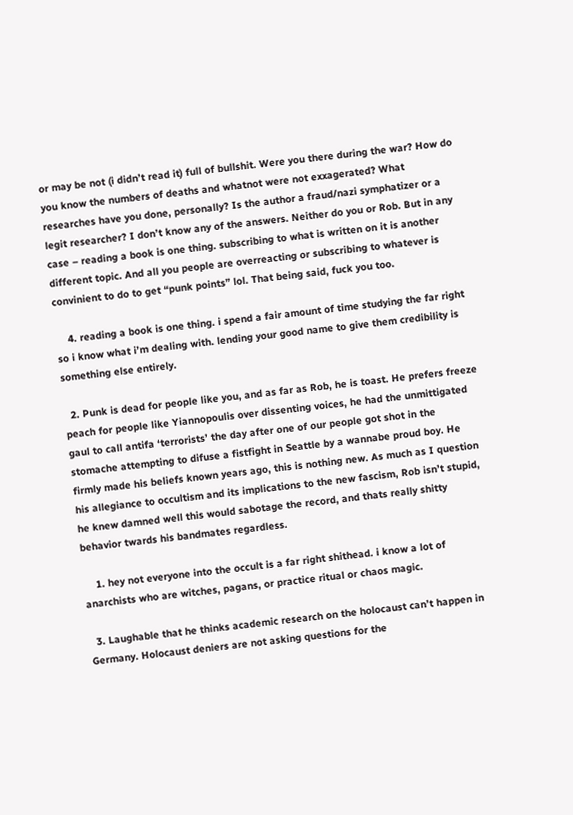or may be not (i didn’t read it) full of bullshit. Were you there during the war? How do you know the numbers of deaths and whatnot were not exxagerated? What researches have you done, personally? Is the author a fraud/nazi symphatizer or a legit researcher? I don’t know any of the answers. Neither do you or Rob. But in any case – reading a book is one thing. subscribing to what is written on it is another different topic. And all you people are overreacting or subscribing to whatever is convinient to do to get “punk points” lol. That being said, fuck you too.

    4. reading a book is one thing. i spend a fair amount of time studying the far right so i know what i’m dealing with. lending your good name to give them credibility is something else entirely.

  2. Punk is dead for people like you, and as far as Rob, he is toast. He prefers freeze peach for people like Yiannopoulis over dissenting voices, he had the unmittigated gaul to call antifa ‘terrorists’ the day after one of our people got shot in the stomache attempting to difuse a fistfight in Seattle by a wannabe proud boy. He firmly made his beliefs known years ago, this is nothing new. As much as I question his allegiance to occultism and its implications to the new fascism, Rob isn’t stupid, he knew damned well this would sabotage the record, and thats really shitty behavior twards his bandmates regardless.

    1. hey not everyone into the occult is a far right shithead. i know a lot of anarchists who are witches, pagans, or practice ritual or chaos magic.

  3. Laughable that he thinks academic research on the holocaust can’t happen in Germany. Holocaust deniers are not asking questions for the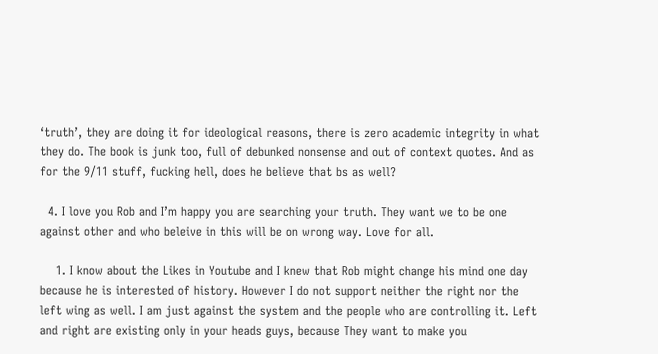‘truth’, they are doing it for ideological reasons, there is zero academic integrity in what they do. The book is junk too, full of debunked nonsense and out of context quotes. And as for the 9/11 stuff, fucking hell, does he believe that bs as well?

  4. I love you Rob and I’m happy you are searching your truth. They want we to be one against other and who beleive in this will be on wrong way. Love for all.

    1. I know about the Likes in Youtube and I knew that Rob might change his mind one day because he is interested of history. However I do not support neither the right nor the left wing as well. I am just against the system and the people who are controlling it. Left and right are existing only in your heads guys, because They want to make you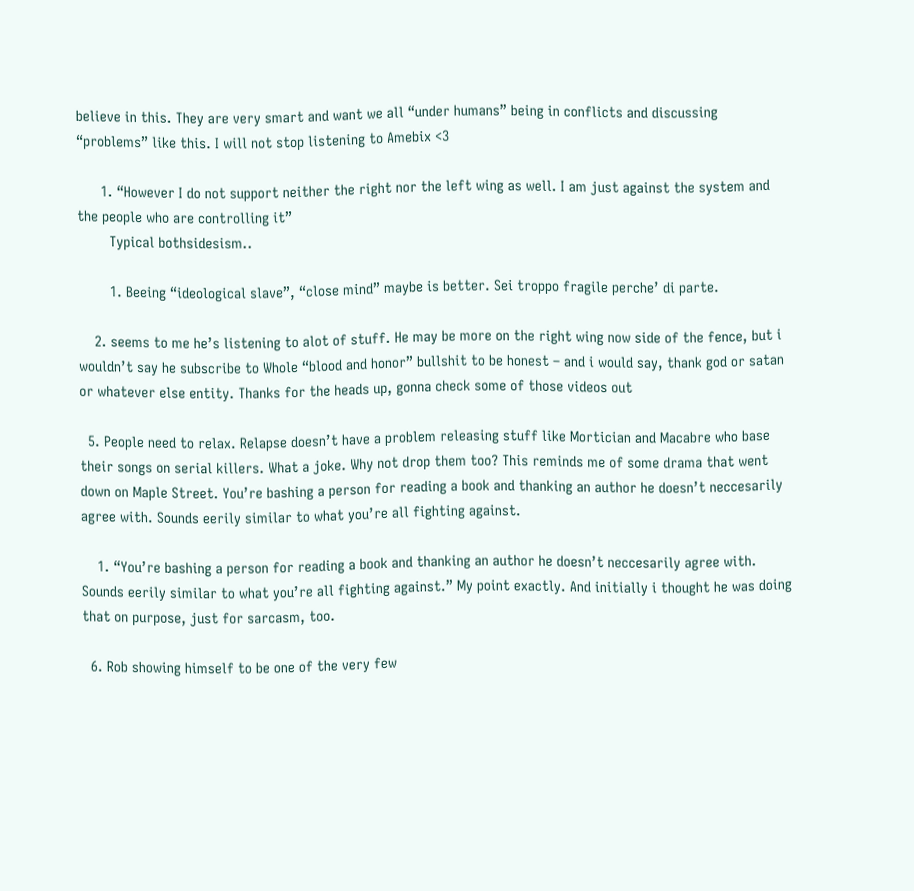believe in this. They are very smart and want we all “under humans” being in conflicts and discussing “problems” like this. I will not stop listening to Amebix <3

      1. “However I do not support neither the right nor the left wing as well. I am just against the system and the people who are controlling it”
        Typical bothsidesism..

        1. Beeing “ideological slave”, “close mind” maybe is better. Sei troppo fragile perche’ di parte.

    2. seems to me he’s listening to alot of stuff. He may be more on the right wing now side of the fence, but i wouldn’t say he subscribe to Whole “blood and honor” bullshit to be honest – and i would say, thank god or satan or whatever else entity. Thanks for the heads up, gonna check some of those videos out

  5. People need to relax. Relapse doesn’t have a problem releasing stuff like Mortician and Macabre who base their songs on serial killers. What a joke. Why not drop them too? This reminds me of some drama that went down on Maple Street. You’re bashing a person for reading a book and thanking an author he doesn’t neccesarily agree with. Sounds eerily similar to what you’re all fighting against.

    1. “You’re bashing a person for reading a book and thanking an author he doesn’t neccesarily agree with. Sounds eerily similar to what you’re all fighting against.” My point exactly. And initially i thought he was doing that on purpose, just for sarcasm, too.

  6. Rob showing himself to be one of the very few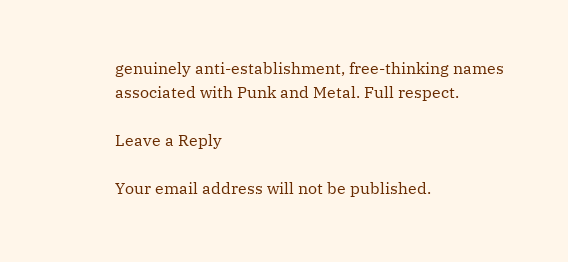genuinely anti-establishment, free-thinking names associated with Punk and Metal. Full respect.

Leave a Reply

Your email address will not be published.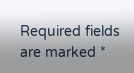Required fields are marked *